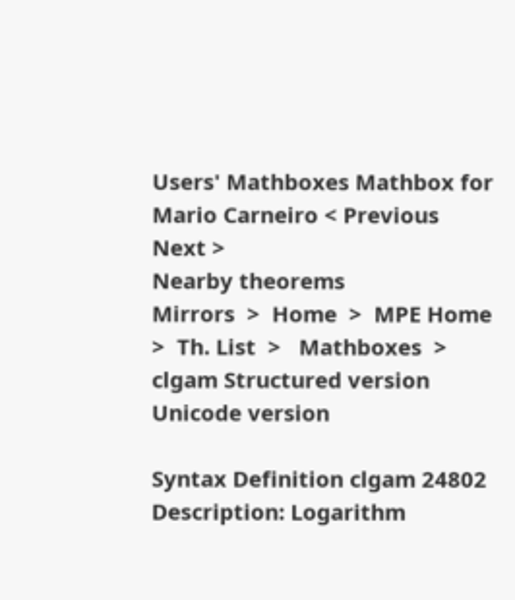Users' Mathboxes Mathbox for Mario Carneiro < Previous   Next >
Nearby theorems
Mirrors  >  Home  >  MPE Home  >  Th. List  >   Mathboxes  >  clgam Structured version   Unicode version

Syntax Definition clgam 24802
Description: Logarithm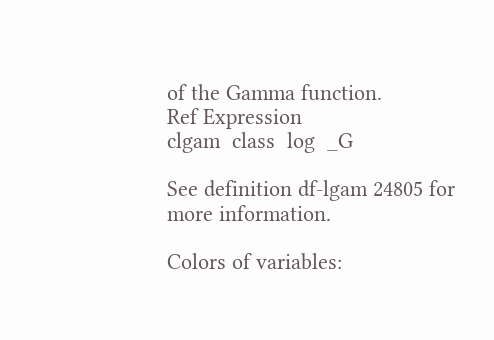of the Gamma function.
Ref Expression
clgam  class  log  _G

See definition df-lgam 24805 for more information.

Colors of variables: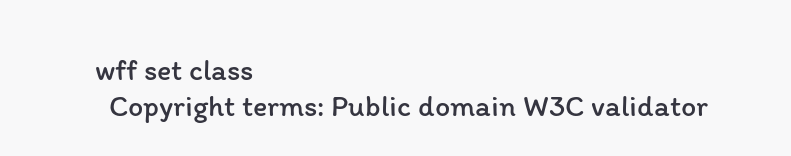wff set class
  Copyright terms: Public domain W3C validator